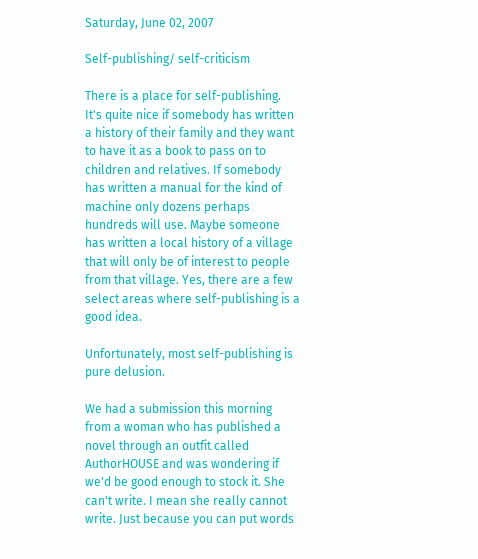Saturday, June 02, 2007

Self-publishing/ self-criticism

There is a place for self-publishing. It's quite nice if somebody has written a history of their family and they want to have it as a book to pass on to children and relatives. If somebody has written a manual for the kind of machine only dozens perhaps hundreds will use. Maybe someone has written a local history of a village that will only be of interest to people from that village. Yes, there are a few select areas where self-publishing is a good idea.

Unfortunately, most self-publishing is pure delusion.

We had a submission this morning from a woman who has published a novel through an outfit called AuthorHOUSE and was wondering if we'd be good enough to stock it. She can't write. I mean she really cannot write. Just because you can put words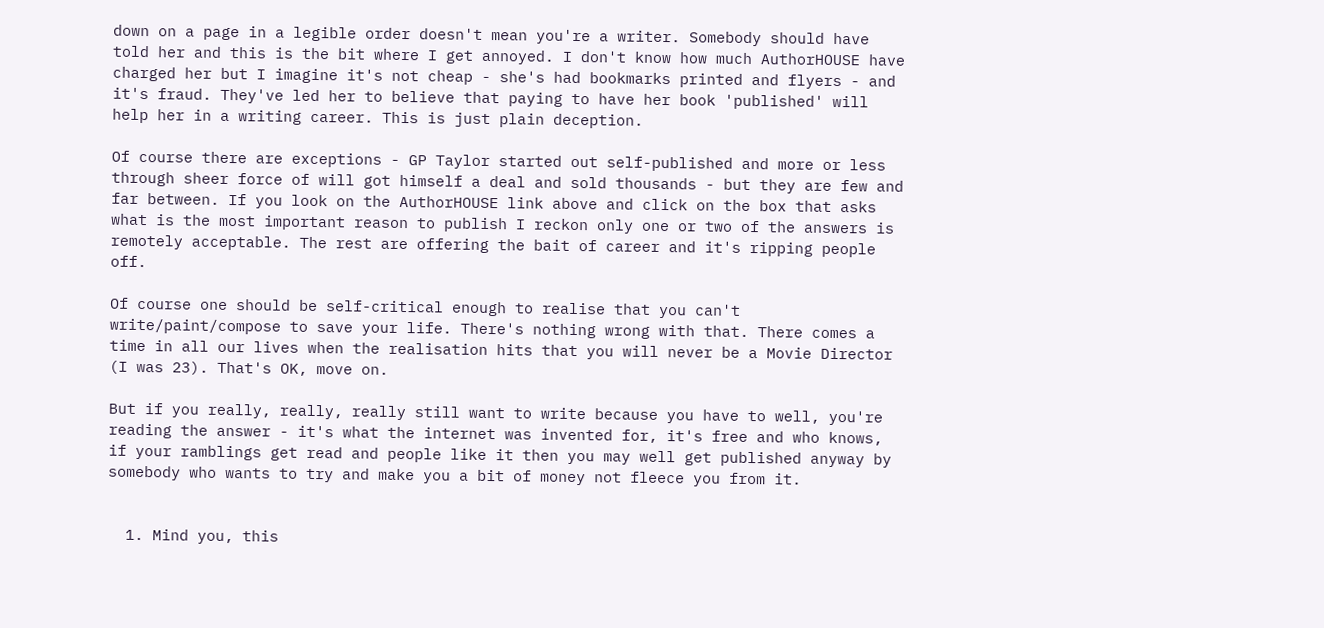down on a page in a legible order doesn't mean you're a writer. Somebody should have told her and this is the bit where I get annoyed. I don't know how much AuthorHOUSE have charged her but I imagine it's not cheap - she's had bookmarks printed and flyers - and it's fraud. They've led her to believe that paying to have her book 'published' will help her in a writing career. This is just plain deception.

Of course there are exceptions - GP Taylor started out self-published and more or less through sheer force of will got himself a deal and sold thousands - but they are few and far between. If you look on the AuthorHOUSE link above and click on the box that asks what is the most important reason to publish I reckon only one or two of the answers is remotely acceptable. The rest are offering the bait of career and it's ripping people off.

Of course one should be self-critical enough to realise that you can't write/paint/compose to save your life. There's nothing wrong with that. There comes a time in all our lives when the realisation hits that you will never be a Movie Director (I was 23). That's OK, move on.

But if you really, really, really still want to write because you have to well, you're reading the answer - it's what the internet was invented for, it's free and who knows, if your ramblings get read and people like it then you may well get published anyway by somebody who wants to try and make you a bit of money not fleece you from it.


  1. Mind you, this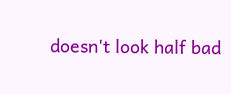doesn't look half bad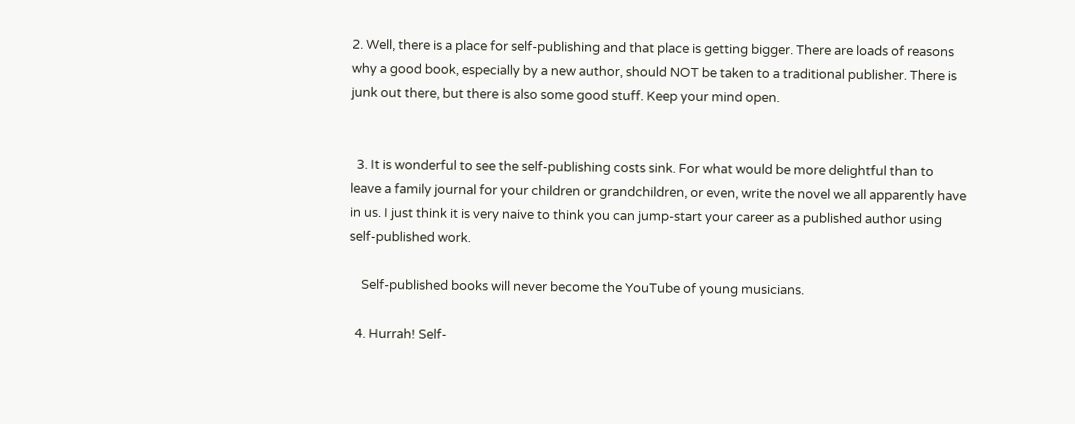2. Well, there is a place for self-publishing and that place is getting bigger. There are loads of reasons why a good book, especially by a new author, should NOT be taken to a traditional publisher. There is junk out there, but there is also some good stuff. Keep your mind open.


  3. It is wonderful to see the self-publishing costs sink. For what would be more delightful than to leave a family journal for your children or grandchildren, or even, write the novel we all apparently have in us. I just think it is very naive to think you can jump-start your career as a published author using self-published work.

    Self-published books will never become the YouTube of young musicians.

  4. Hurrah! Self-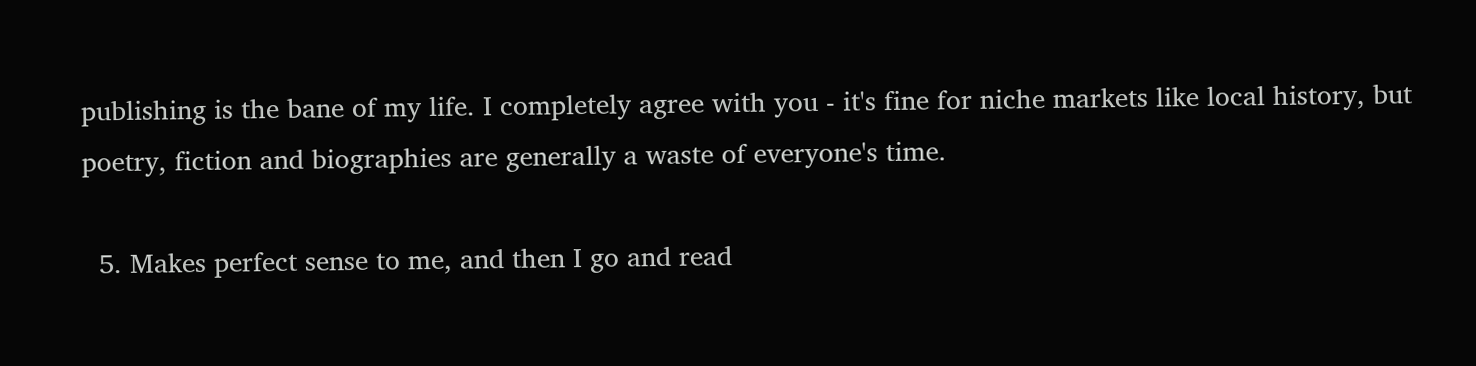publishing is the bane of my life. I completely agree with you - it's fine for niche markets like local history, but poetry, fiction and biographies are generally a waste of everyone's time.

  5. Makes perfect sense to me, and then I go and read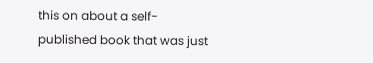this on about a self-published book that was just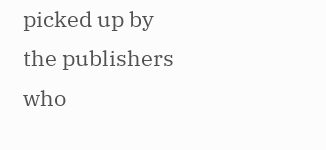picked up by the publishers who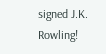signed J.K. Rowling!